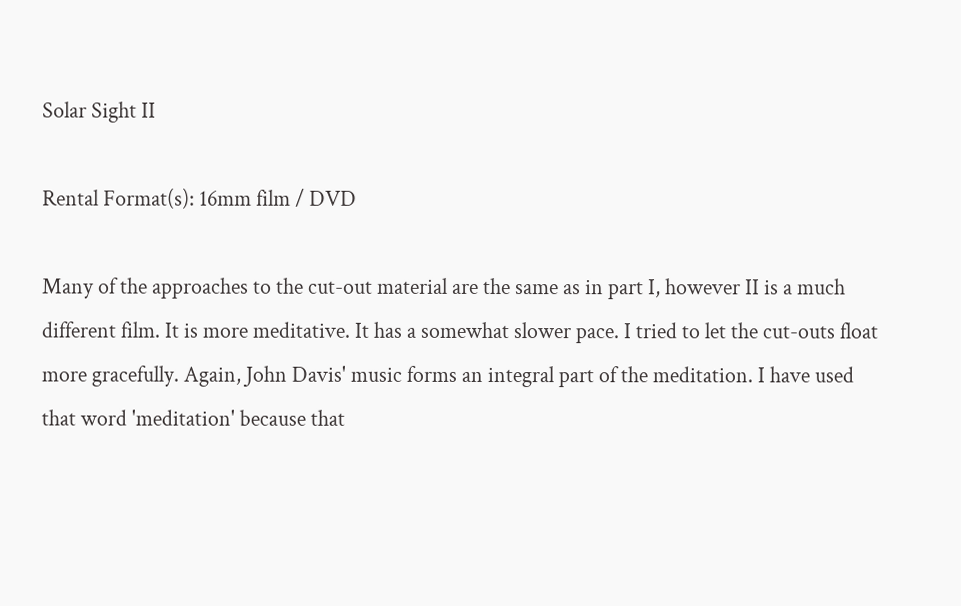Solar Sight II

Rental Format(s): 16mm film / DVD

Many of the approaches to the cut-out material are the same as in part I, however II is a much different film. It is more meditative. It has a somewhat slower pace. I tried to let the cut-outs float more gracefully. Again, John Davis' music forms an integral part of the meditation. I have used that word 'meditation' because that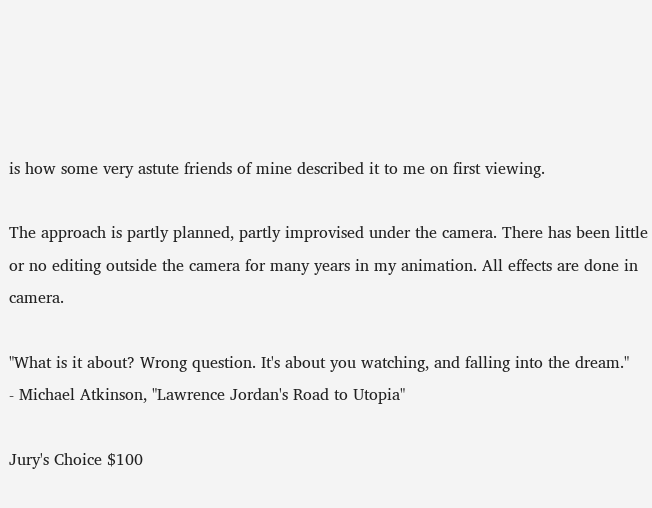is how some very astute friends of mine described it to me on first viewing.

The approach is partly planned, partly improvised under the camera. There has been little or no editing outside the camera for many years in my animation. All effects are done in camera.

"What is it about? Wrong question. It's about you watching, and falling into the dream."
- Michael Atkinson, "Lawrence Jordan's Road to Utopia"

Jury's Choice $100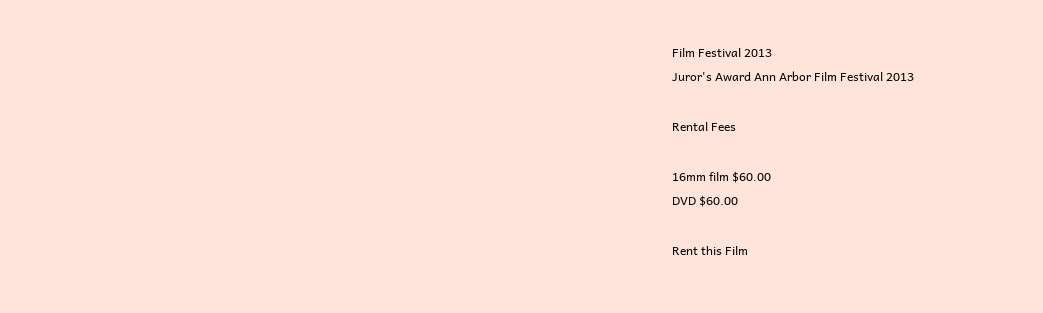Film Festival 2013
Juror's Award Ann Arbor Film Festival 2013

Rental Fees

16mm film $60.00
DVD $60.00

Rent this Film